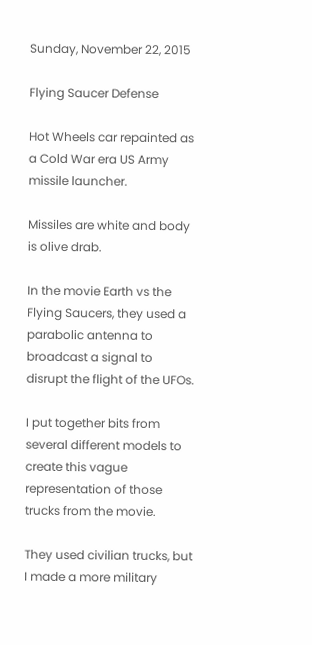Sunday, November 22, 2015

Flying Saucer Defense

Hot Wheels car repainted as a Cold War era US Army missile launcher.

Missiles are white and body is olive drab.

In the movie Earth vs the Flying Saucers, they used a parabolic antenna to broadcast a signal to disrupt the flight of the UFOs.

I put together bits from several different models to create this vague representation of those trucks from the movie.

They used civilian trucks, but I made a more military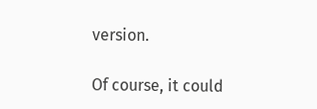version.

Of course, it could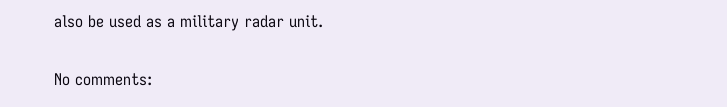also be used as a military radar unit.

No comments: